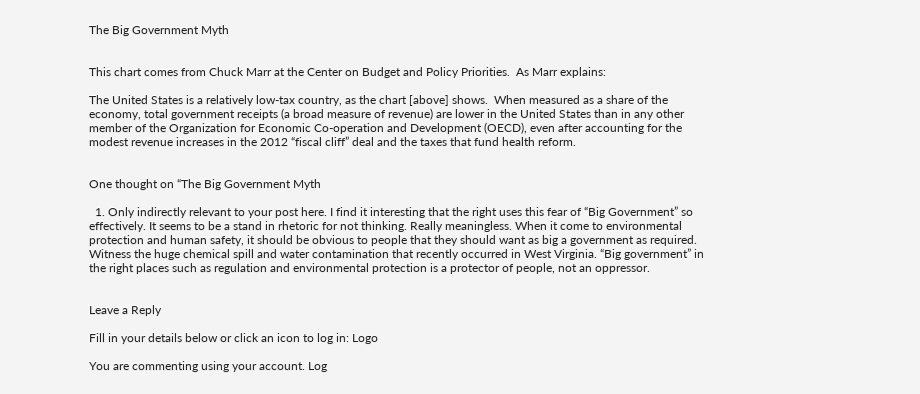The Big Government Myth


This chart comes from Chuck Marr at the Center on Budget and Policy Priorities.  As Marr explains:

The United States is a relatively low-tax country, as the chart [above] shows.  When measured as a share of the economy, total government receipts (a broad measure of revenue) are lower in the United States than in any other member of the Organization for Economic Co-operation and Development (OECD), even after accounting for the modest revenue increases in the 2012 “fiscal cliff” deal and the taxes that fund health reform.


One thought on “The Big Government Myth

  1. Only indirectly relevant to your post here. I find it interesting that the right uses this fear of “Big Government” so effectively. It seems to be a stand in rhetoric for not thinking. Really meaningless. When it come to environmental protection and human safety, it should be obvious to people that they should want as big a government as required. Witness the huge chemical spill and water contamination that recently occurred in West Virginia. “Big government” in the right places such as regulation and environmental protection is a protector of people, not an oppressor.


Leave a Reply

Fill in your details below or click an icon to log in: Logo

You are commenting using your account. Log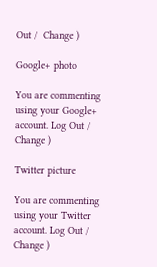Out /  Change )

Google+ photo

You are commenting using your Google+ account. Log Out /  Change )

Twitter picture

You are commenting using your Twitter account. Log Out /  Change )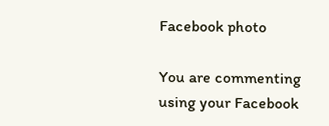Facebook photo

You are commenting using your Facebook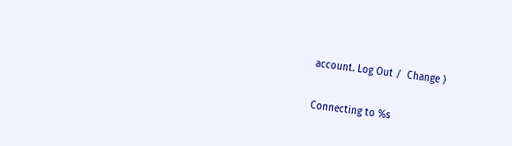account. Log Out /  Change )


Connecting to %s